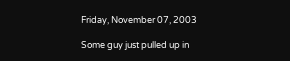Friday, November 07, 2003

Some guy just pulled up in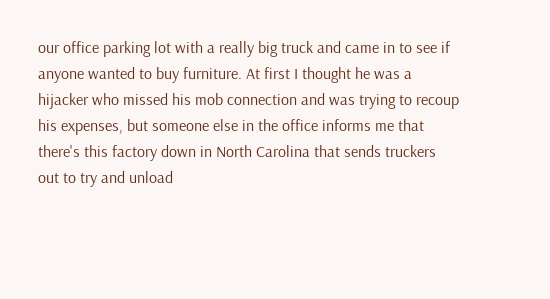our office parking lot with a really big truck and came in to see if anyone wanted to buy furniture. At first I thought he was a hijacker who missed his mob connection and was trying to recoup his expenses, but someone else in the office informs me that there's this factory down in North Carolina that sends truckers out to try and unload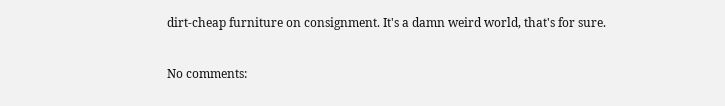dirt-cheap furniture on consignment. It's a damn weird world, that's for sure.

No comments: